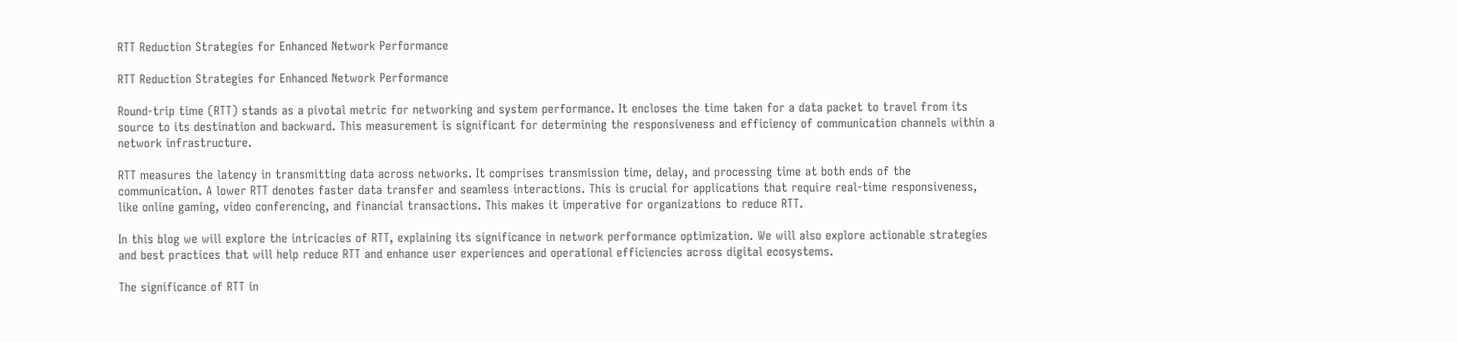RTT Reduction Strategies for Enhanced Network Performance

RTT Reduction Strategies for Enhanced Network Performance

Round-trip time (RTT) stands as a pivotal metric for networking and system performance. It encloses the time taken for a data packet to travel from its source to its destination and backward. This measurement is significant for determining the responsiveness and efficiency of communication channels within a network infrastructure.

RTT measures the latency in transmitting data across networks. It comprises transmission time, delay, and processing time at both ends of the communication. A lower RTT denotes faster data transfer and seamless interactions. This is crucial for applications that require real-time responsiveness, like online gaming, video conferencing, and financial transactions. This makes it imperative for organizations to reduce RTT.

In this blog we will explore the intricacies of RTT, explaining its significance in network performance optimization. We will also explore actionable strategies and best practices that will help reduce RTT and enhance user experiences and operational efficiencies across digital ecosystems.

The significance of RTT in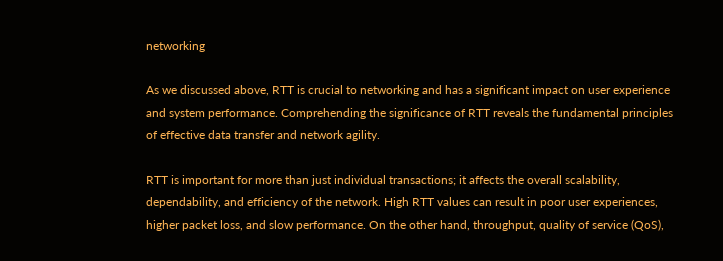networking

As we discussed above, RTT is crucial to networking and has a significant impact on user experience and system performance. Comprehending the significance of RTT reveals the fundamental principles of effective data transfer and network agility.

RTT is important for more than just individual transactions; it affects the overall scalability, dependability, and efficiency of the network. High RTT values can result in poor user experiences, higher packet loss, and slow performance. On the other hand, throughput, quality of service (QoS),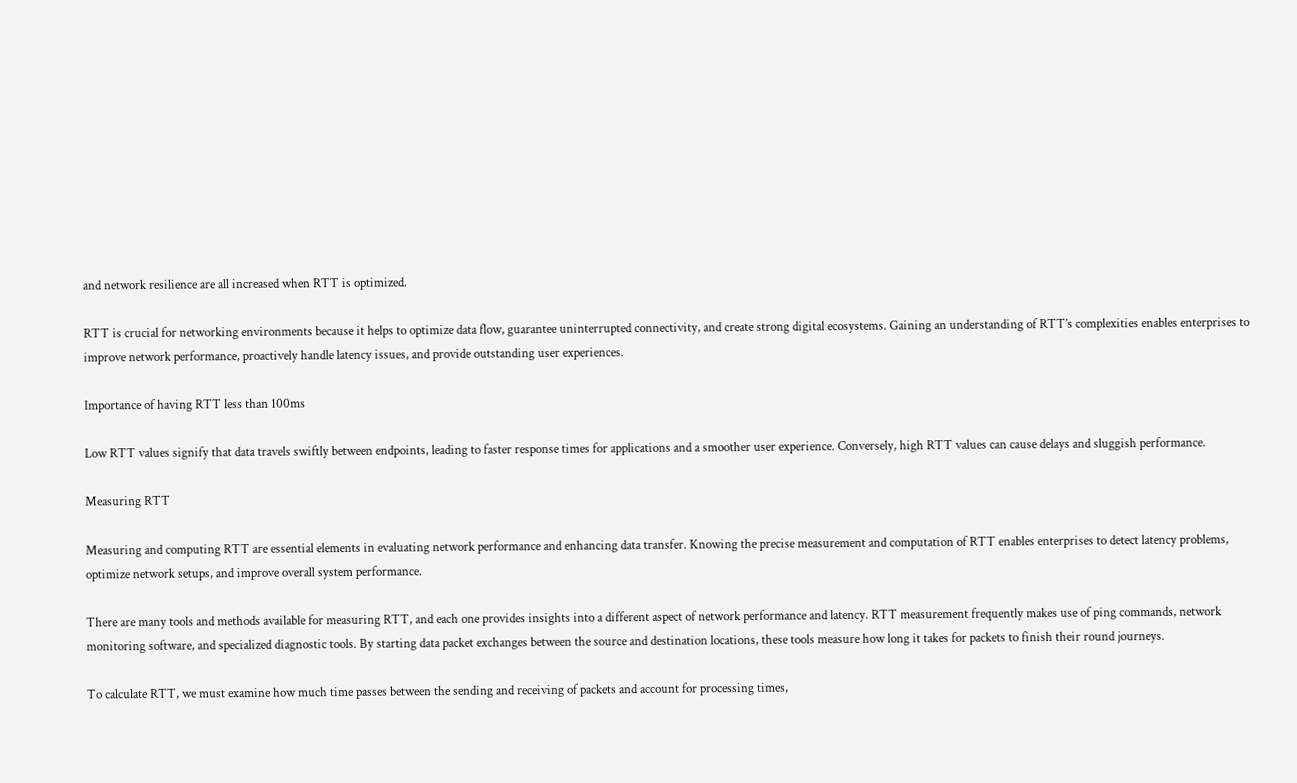and network resilience are all increased when RTT is optimized.

RTT is crucial for networking environments because it helps to optimize data flow, guarantee uninterrupted connectivity, and create strong digital ecosystems. Gaining an understanding of RTT’s complexities enables enterprises to improve network performance, proactively handle latency issues, and provide outstanding user experiences.

Importance of having RTT less than 100ms

Low RTT values signify that data travels swiftly between endpoints, leading to faster response times for applications and a smoother user experience. Conversely, high RTT values can cause delays and sluggish performance.

Measuring RTT

Measuring and computing RTT are essential elements in evaluating network performance and enhancing data transfer. Knowing the precise measurement and computation of RTT enables enterprises to detect latency problems, optimize network setups, and improve overall system performance.

There are many tools and methods available for measuring RTT, and each one provides insights into a different aspect of network performance and latency. RTT measurement frequently makes use of ping commands, network monitoring software, and specialized diagnostic tools. By starting data packet exchanges between the source and destination locations, these tools measure how long it takes for packets to finish their round journeys.

To calculate RTT, we must examine how much time passes between the sending and receiving of packets and account for processing times,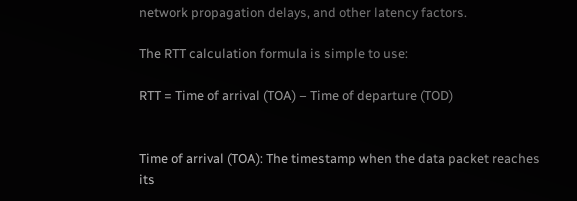network propagation delays, and other latency factors.

The RTT calculation formula is simple to use:

RTT = Time of arrival (TOA) – Time of departure (TOD)


Time of arrival (TOA): The timestamp when the data packet reaches its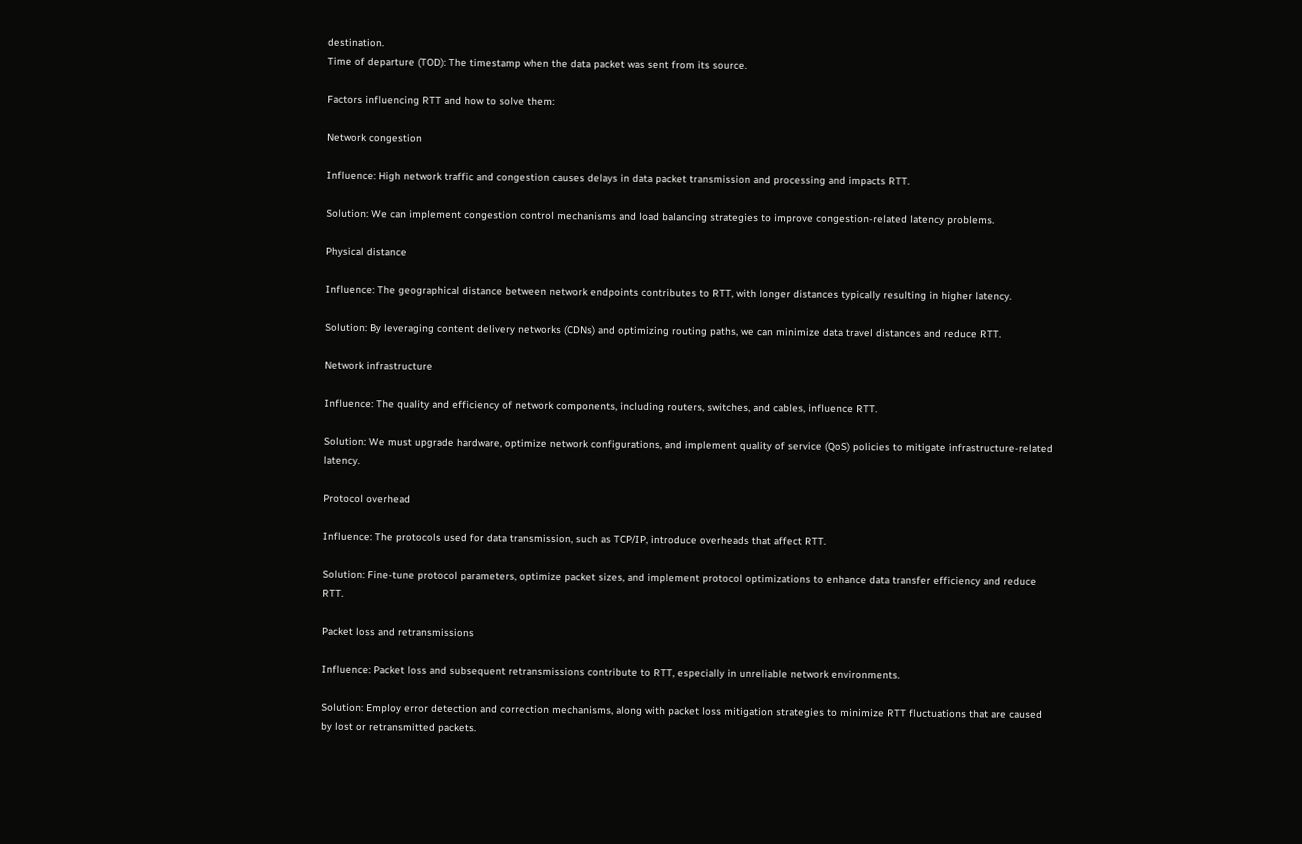destination.
Time of departure (TOD): The timestamp when the data packet was sent from its source.

Factors influencing RTT and how to solve them:

Network congestion

Influence: High network traffic and congestion causes delays in data packet transmission and processing and impacts RTT.

Solution: We can implement congestion control mechanisms and load balancing strategies to improve congestion-related latency problems.

Physical distance

Influence: The geographical distance between network endpoints contributes to RTT, with longer distances typically resulting in higher latency.

Solution: By leveraging content delivery networks (CDNs) and optimizing routing paths, we can minimize data travel distances and reduce RTT.

Network infrastructure

Influence: The quality and efficiency of network components, including routers, switches, and cables, influence RTT.

Solution: We must upgrade hardware, optimize network configurations, and implement quality of service (QoS) policies to mitigate infrastructure-related latency.

Protocol overhead

Influence: The protocols used for data transmission, such as TCP/IP, introduce overheads that affect RTT.

Solution: Fine-tune protocol parameters, optimize packet sizes, and implement protocol optimizations to enhance data transfer efficiency and reduce RTT.

Packet loss and retransmissions

Influence: Packet loss and subsequent retransmissions contribute to RTT, especially in unreliable network environments.

Solution: Employ error detection and correction mechanisms, along with packet loss mitigation strategies to minimize RTT fluctuations that are caused by lost or retransmitted packets.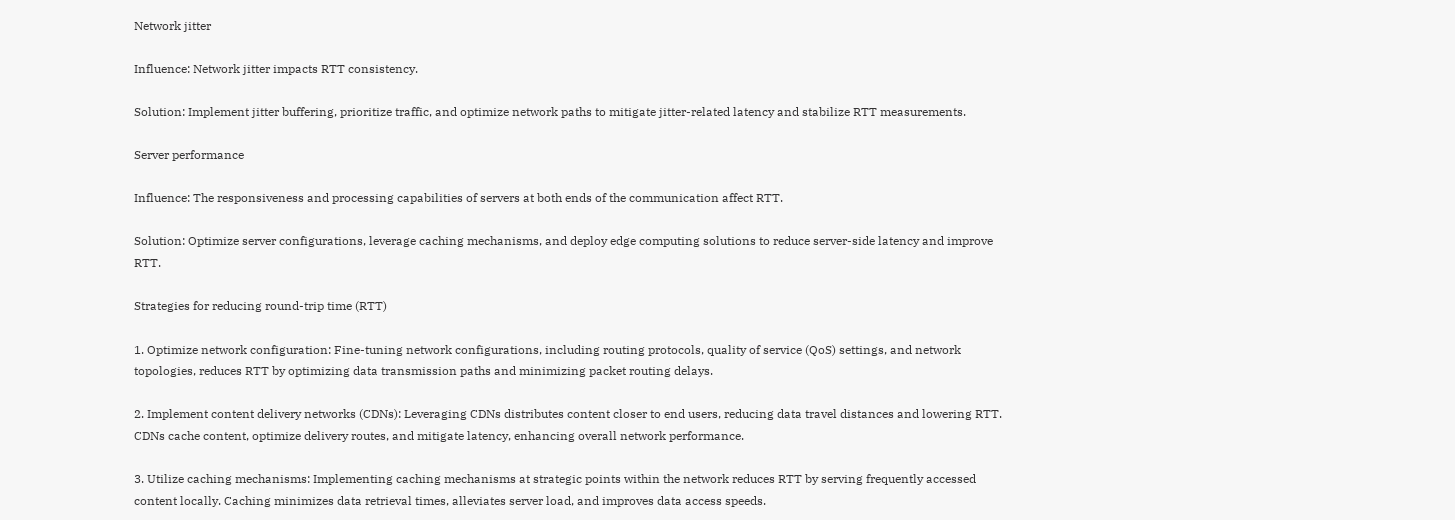Network jitter

Influence: Network jitter impacts RTT consistency.

Solution: Implement jitter buffering, prioritize traffic, and optimize network paths to mitigate jitter-related latency and stabilize RTT measurements.

Server performance

Influence: The responsiveness and processing capabilities of servers at both ends of the communication affect RTT.

Solution: Optimize server configurations, leverage caching mechanisms, and deploy edge computing solutions to reduce server-side latency and improve RTT.

Strategies for reducing round-trip time (RTT)

1. Optimize network configuration: Fine-tuning network configurations, including routing protocols, quality of service (QoS) settings, and network topologies, reduces RTT by optimizing data transmission paths and minimizing packet routing delays.

2. Implement content delivery networks (CDNs): Leveraging CDNs distributes content closer to end users, reducing data travel distances and lowering RTT. CDNs cache content, optimize delivery routes, and mitigate latency, enhancing overall network performance.

3. Utilize caching mechanisms: Implementing caching mechanisms at strategic points within the network reduces RTT by serving frequently accessed content locally. Caching minimizes data retrieval times, alleviates server load, and improves data access speeds.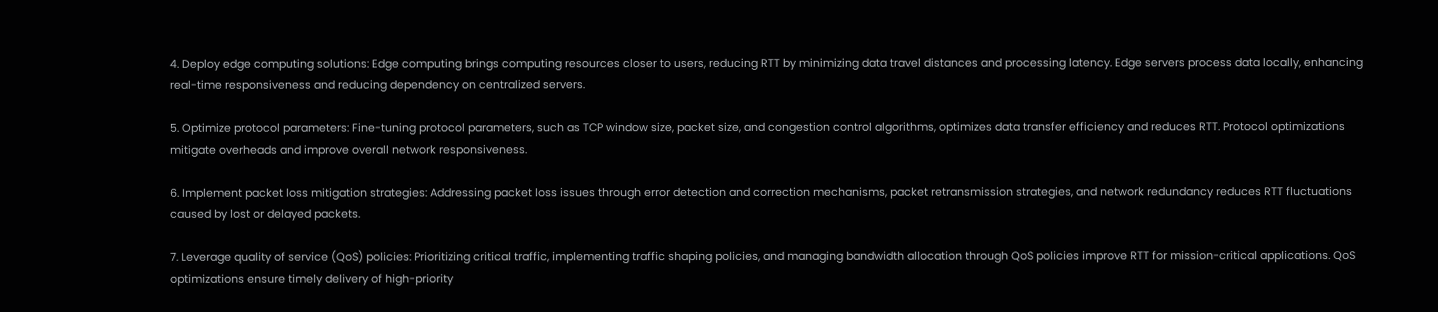4. Deploy edge computing solutions: Edge computing brings computing resources closer to users, reducing RTT by minimizing data travel distances and processing latency. Edge servers process data locally, enhancing real-time responsiveness and reducing dependency on centralized servers.

5. Optimize protocol parameters: Fine-tuning protocol parameters, such as TCP window size, packet size, and congestion control algorithms, optimizes data transfer efficiency and reduces RTT. Protocol optimizations mitigate overheads and improve overall network responsiveness.

6. Implement packet loss mitigation strategies: Addressing packet loss issues through error detection and correction mechanisms, packet retransmission strategies, and network redundancy reduces RTT fluctuations caused by lost or delayed packets.

7. Leverage quality of service (QoS) policies: Prioritizing critical traffic, implementing traffic shaping policies, and managing bandwidth allocation through QoS policies improve RTT for mission-critical applications. QoS optimizations ensure timely delivery of high-priority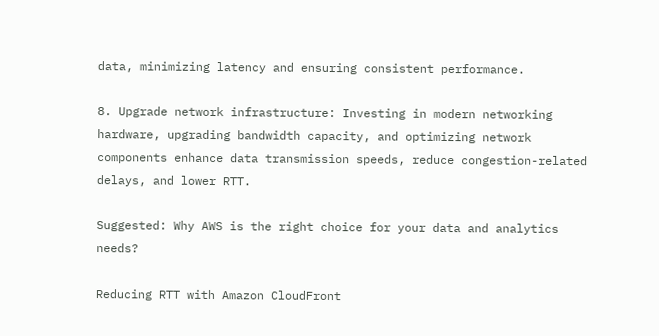data, minimizing latency and ensuring consistent performance.

8. Upgrade network infrastructure: Investing in modern networking hardware, upgrading bandwidth capacity, and optimizing network components enhance data transmission speeds, reduce congestion-related delays, and lower RTT.

Suggested: Why AWS is the right choice for your data and analytics needs?

Reducing RTT with Amazon CloudFront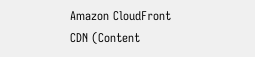Amazon CloudFront CDN (Content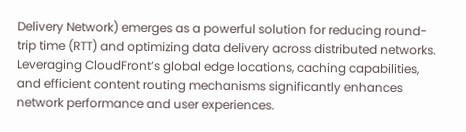Delivery Network) emerges as a powerful solution for reducing round-trip time (RTT) and optimizing data delivery across distributed networks. Leveraging CloudFront’s global edge locations, caching capabilities, and efficient content routing mechanisms significantly enhances network performance and user experiences.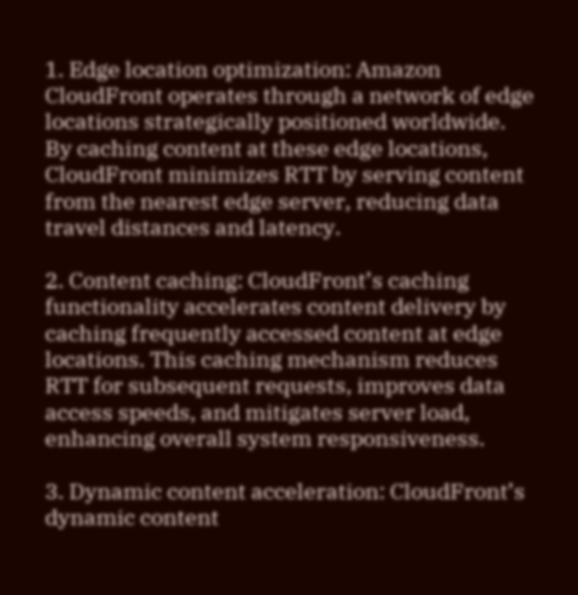1. Edge location optimization: Amazon CloudFront operates through a network of edge locations strategically positioned worldwide. By caching content at these edge locations, CloudFront minimizes RTT by serving content from the nearest edge server, reducing data travel distances and latency.

2. Content caching: CloudFront’s caching functionality accelerates content delivery by caching frequently accessed content at edge locations. This caching mechanism reduces RTT for subsequent requests, improves data access speeds, and mitigates server load, enhancing overall system responsiveness.

3. Dynamic content acceleration: CloudFront’s dynamic content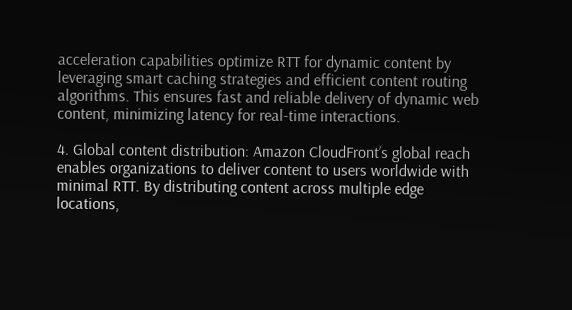acceleration capabilities optimize RTT for dynamic content by leveraging smart caching strategies and efficient content routing algorithms. This ensures fast and reliable delivery of dynamic web content, minimizing latency for real-time interactions.

4. Global content distribution: Amazon CloudFront’s global reach enables organizations to deliver content to users worldwide with minimal RTT. By distributing content across multiple edge locations,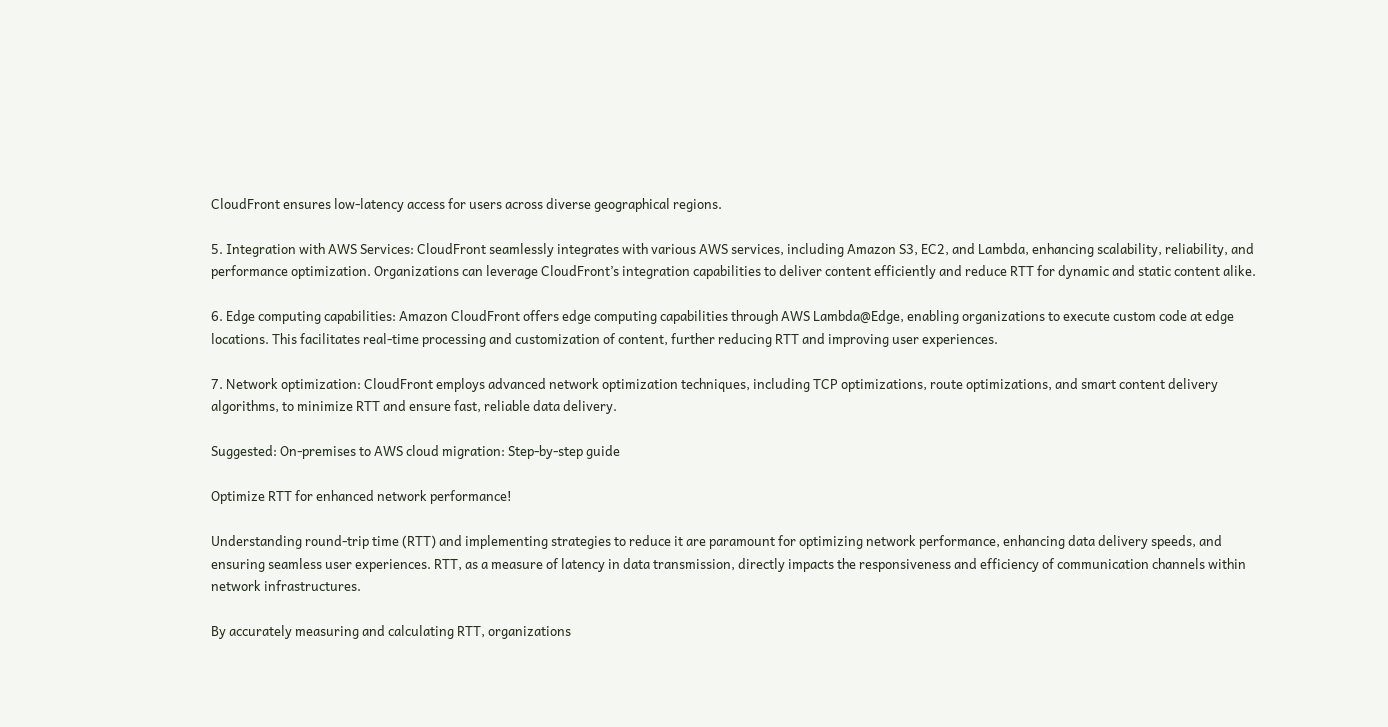CloudFront ensures low-latency access for users across diverse geographical regions.

5. Integration with AWS Services: CloudFront seamlessly integrates with various AWS services, including Amazon S3, EC2, and Lambda, enhancing scalability, reliability, and performance optimization. Organizations can leverage CloudFront’s integration capabilities to deliver content efficiently and reduce RTT for dynamic and static content alike.

6. Edge computing capabilities: Amazon CloudFront offers edge computing capabilities through AWS Lambda@Edge, enabling organizations to execute custom code at edge locations. This facilitates real-time processing and customization of content, further reducing RTT and improving user experiences.

7. Network optimization: CloudFront employs advanced network optimization techniques, including TCP optimizations, route optimizations, and smart content delivery algorithms, to minimize RTT and ensure fast, reliable data delivery.

Suggested: On-premises to AWS cloud migration: Step-by-step guide

Optimize RTT for enhanced network performance!

Understanding round-trip time (RTT) and implementing strategies to reduce it are paramount for optimizing network performance, enhancing data delivery speeds, and ensuring seamless user experiences. RTT, as a measure of latency in data transmission, directly impacts the responsiveness and efficiency of communication channels within network infrastructures.

By accurately measuring and calculating RTT, organizations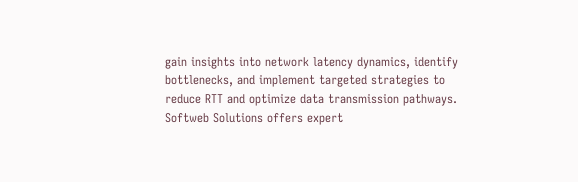gain insights into network latency dynamics, identify bottlenecks, and implement targeted strategies to reduce RTT and optimize data transmission pathways. Softweb Solutions offers expert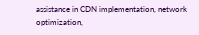assistance in CDN implementation, network optimization,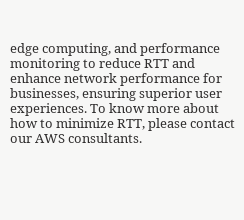edge computing, and performance monitoring to reduce RTT and enhance network performance for businesses, ensuring superior user experiences. To know more about how to minimize RTT, please contact our AWS consultants.